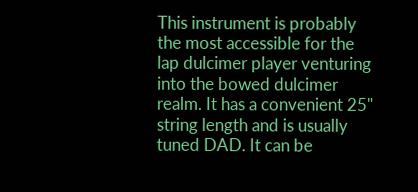This instrument is probably the most accessible for the lap dulcimer player venturing into the bowed dulcimer realm. It has a convenient 25" string length and is usually tuned DAD. It can be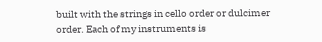built with the strings in cello order or dulcimer order. Each of my instruments is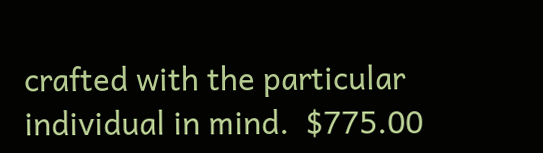crafted with the particular individual in mind.  $775.00